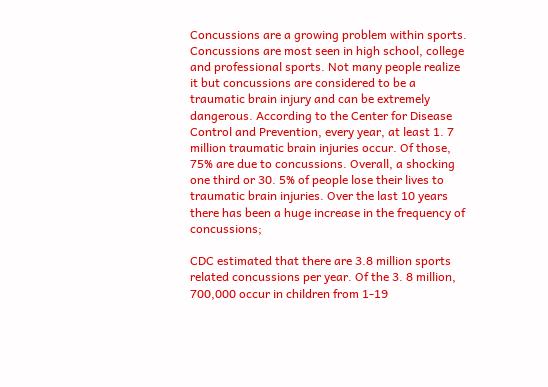Concussions are a growing problem within sports. Concussions are most seen in high school, college and professional sports. Not many people realize it but concussions are considered to be a traumatic brain injury and can be extremely dangerous. According to the Center for Disease Control and Prevention, every year, at least 1. 7 million traumatic brain injuries occur. Of those, 75% are due to concussions. Overall, a shocking one third or 30. 5% of people lose their lives to traumatic brain injuries. Over the last 10 years there has been a huge increase in the frequency of concussions;

CDC estimated that there are 3.8 million sports related concussions per year. Of the 3. 8 million, 700,000 occur in children from 1-19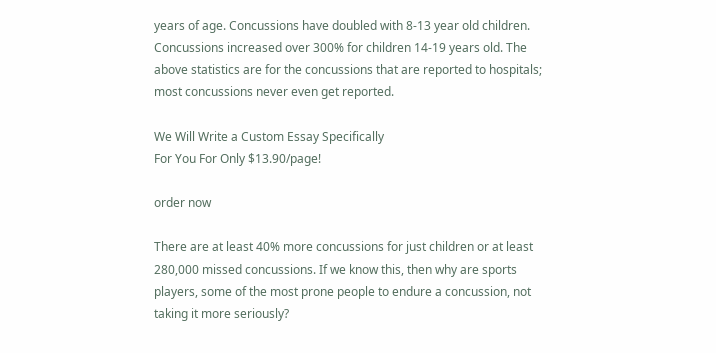years of age. Concussions have doubled with 8-13 year old children. Concussions increased over 300% for children 14-19 years old. The above statistics are for the concussions that are reported to hospitals; most concussions never even get reported.

We Will Write a Custom Essay Specifically
For You For Only $13.90/page!

order now

There are at least 40% more concussions for just children or at least 280,000 missed concussions. If we know this, then why are sports players, some of the most prone people to endure a concussion, not taking it more seriously?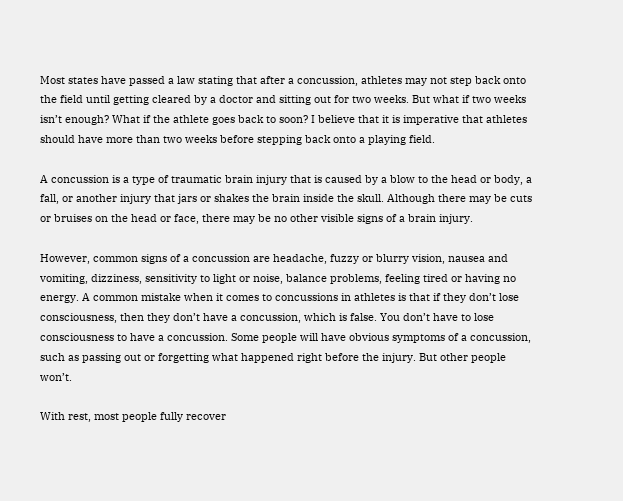Most states have passed a law stating that after a concussion, athletes may not step back onto the field until getting cleared by a doctor and sitting out for two weeks. But what if two weeks isn’t enough? What if the athlete goes back to soon? I believe that it is imperative that athletes should have more than two weeks before stepping back onto a playing field.

A concussion is a type of traumatic brain injury that is caused by a blow to the head or body, a fall, or another injury that jars or shakes the brain inside the skull. Although there may be cuts or bruises on the head or face, there may be no other visible signs of a brain injury.

However, common signs of a concussion are headache, fuzzy or blurry vision, nausea and vomiting, dizziness, sensitivity to light or noise, balance problems, feeling tired or having no energy. A common mistake when it comes to concussions in athletes is that if they don’t lose consciousness, then they don’t have a concussion, which is false. You don’t have to lose consciousness to have a concussion. Some people will have obvious symptoms of a concussion, such as passing out or forgetting what happened right before the injury. But other people won’t.

With rest, most people fully recover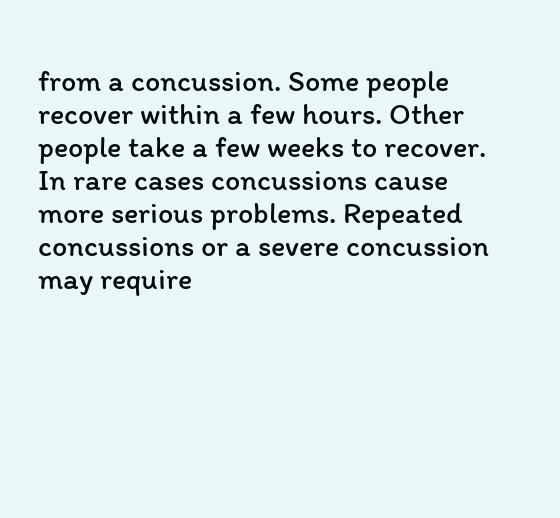from a concussion. Some people recover within a few hours. Other people take a few weeks to recover. In rare cases concussions cause more serious problems. Repeated concussions or a severe concussion may require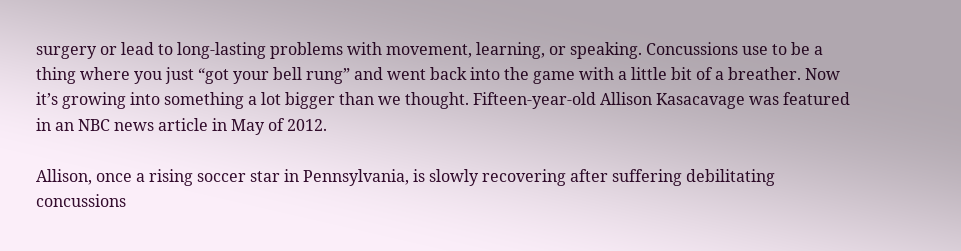surgery or lead to long-lasting problems with movement, learning, or speaking. Concussions use to be a thing where you just “got your bell rung” and went back into the game with a little bit of a breather. Now it’s growing into something a lot bigger than we thought. Fifteen-year-old Allison Kasacavage was featured in an NBC news article in May of 2012.

Allison, once a rising soccer star in Pennsylvania, is slowly recovering after suffering debilitating concussions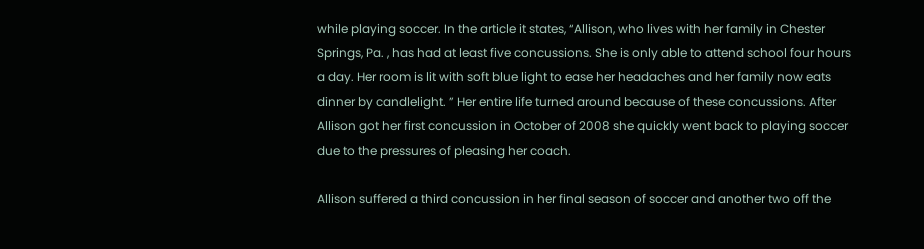while playing soccer. In the article it states, “Allison, who lives with her family in Chester Springs, Pa. , has had at least five concussions. She is only able to attend school four hours a day. Her room is lit with soft blue light to ease her headaches and her family now eats dinner by candlelight. ” Her entire life turned around because of these concussions. After Allison got her first concussion in October of 2008 she quickly went back to playing soccer due to the pressures of pleasing her coach.

Allison suffered a third concussion in her final season of soccer and another two off the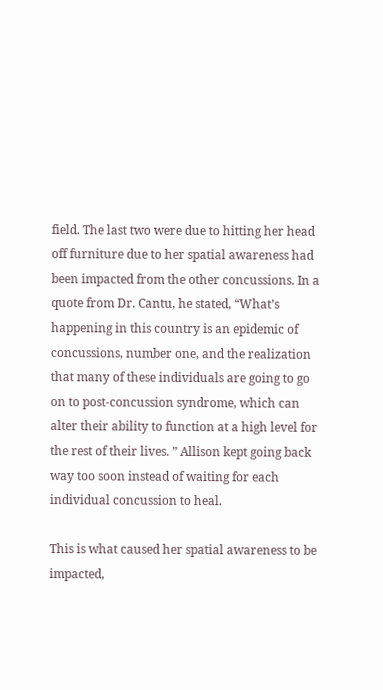field. The last two were due to hitting her head off furniture due to her spatial awareness had been impacted from the other concussions. In a quote from Dr. Cantu, he stated, “What’s happening in this country is an epidemic of concussions, number one, and the realization that many of these individuals are going to go on to post-concussion syndrome, which can alter their ability to function at a high level for the rest of their lives. ” Allison kept going back way too soon instead of waiting for each individual concussion to heal.

This is what caused her spatial awareness to be impacted,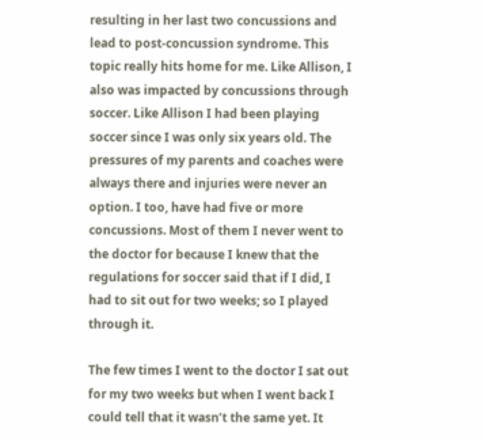resulting in her last two concussions and lead to post-concussion syndrome. This topic really hits home for me. Like Allison, I also was impacted by concussions through soccer. Like Allison I had been playing soccer since I was only six years old. The pressures of my parents and coaches were always there and injuries were never an option. I too, have had five or more concussions. Most of them I never went to the doctor for because I knew that the regulations for soccer said that if I did, I had to sit out for two weeks; so I played through it.

The few times I went to the doctor I sat out for my two weeks but when I went back I could tell that it wasn’t the same yet. It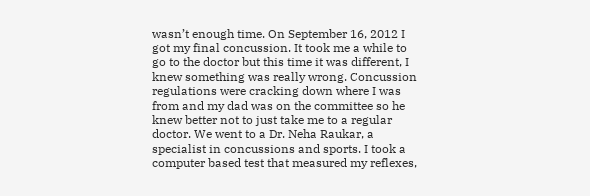wasn’t enough time. On September 16, 2012 I got my final concussion. It took me a while to go to the doctor but this time it was different, I knew something was really wrong. Concussion regulations were cracking down where I was from and my dad was on the committee so he knew better not to just take me to a regular doctor. We went to a Dr. Neha Raukar, a specialist in concussions and sports. I took a computer based test that measured my reflexes,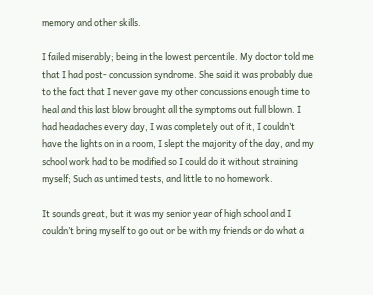memory and other skills.

I failed miserably; being in the lowest percentile. My doctor told me that I had post- concussion syndrome. She said it was probably due to the fact that I never gave my other concussions enough time to heal and this last blow brought all the symptoms out full blown. I had headaches every day, I was completely out of it, I couldn’t have the lights on in a room, I slept the majority of the day, and my school work had to be modified so I could do it without straining myself; Such as untimed tests, and little to no homework.

It sounds great, but it was my senior year of high school and I couldn’t bring myself to go out or be with my friends or do what a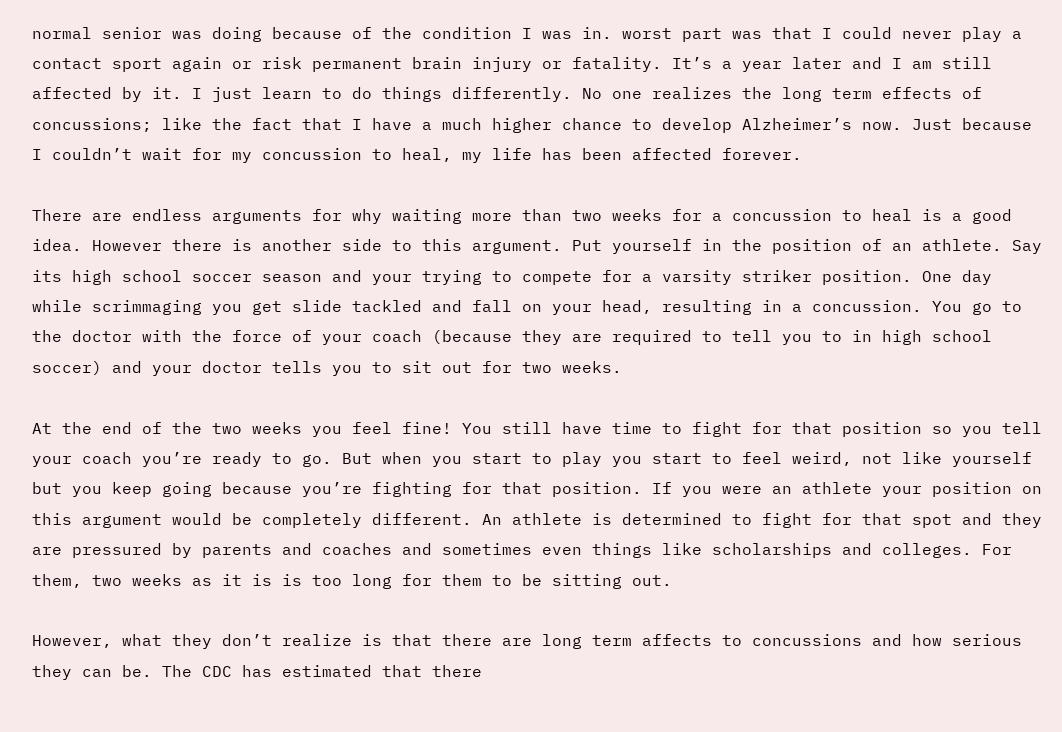normal senior was doing because of the condition I was in. worst part was that I could never play a contact sport again or risk permanent brain injury or fatality. It’s a year later and I am still affected by it. I just learn to do things differently. No one realizes the long term effects of concussions; like the fact that I have a much higher chance to develop Alzheimer’s now. Just because I couldn’t wait for my concussion to heal, my life has been affected forever.

There are endless arguments for why waiting more than two weeks for a concussion to heal is a good idea. However there is another side to this argument. Put yourself in the position of an athlete. Say its high school soccer season and your trying to compete for a varsity striker position. One day while scrimmaging you get slide tackled and fall on your head, resulting in a concussion. You go to the doctor with the force of your coach (because they are required to tell you to in high school soccer) and your doctor tells you to sit out for two weeks.

At the end of the two weeks you feel fine! You still have time to fight for that position so you tell your coach you’re ready to go. But when you start to play you start to feel weird, not like yourself but you keep going because you’re fighting for that position. If you were an athlete your position on this argument would be completely different. An athlete is determined to fight for that spot and they are pressured by parents and coaches and sometimes even things like scholarships and colleges. For them, two weeks as it is is too long for them to be sitting out.

However, what they don’t realize is that there are long term affects to concussions and how serious they can be. The CDC has estimated that there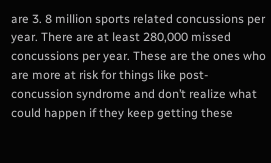are 3. 8 million sports related concussions per year. There are at least 280,000 missed concussions per year. These are the ones who are more at risk for things like post- concussion syndrome and don’t realize what could happen if they keep getting these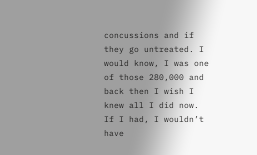concussions and if they go untreated. I would know, I was one of those 280,000 and back then I wish I knew all I did now. If I had, I wouldn’t have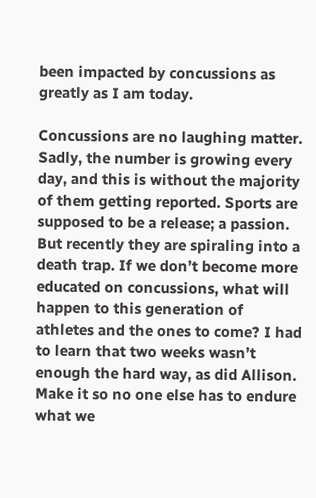been impacted by concussions as greatly as I am today.

Concussions are no laughing matter. Sadly, the number is growing every day, and this is without the majority of them getting reported. Sports are supposed to be a release; a passion. But recently they are spiraling into a death trap. If we don’t become more educated on concussions, what will happen to this generation of athletes and the ones to come? I had to learn that two weeks wasn’t enough the hard way, as did Allison. Make it so no one else has to endure what we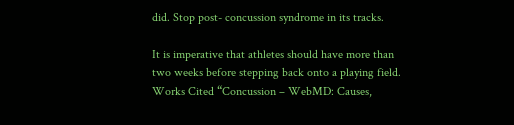did. Stop post- concussion syndrome in its tracks.

It is imperative that athletes should have more than two weeks before stepping back onto a playing field. Works Cited “Concussion – WebMD: Causes,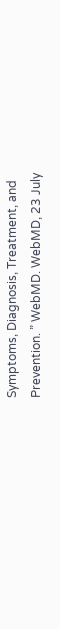Symptoms, Diagnosis, Treatment, and Prevention. ” WebMD. WebMD, 23 July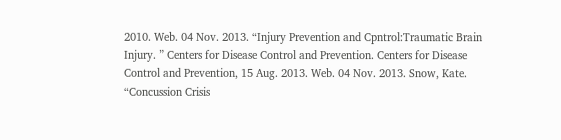2010. Web. 04 Nov. 2013. “Injury Prevention and Cpntrol:Traumatic Brain Injury. ” Centers for Disease Control and Prevention. Centers for Disease Control and Prevention, 15 Aug. 2013. Web. 04 Nov. 2013. Snow, Kate. “Concussion Crisis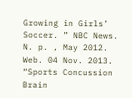Growing in Girls’ Soccer. ” NBC News. N. p. , May 2012. Web. 04 Nov. 2013. “Sports Concussion Brain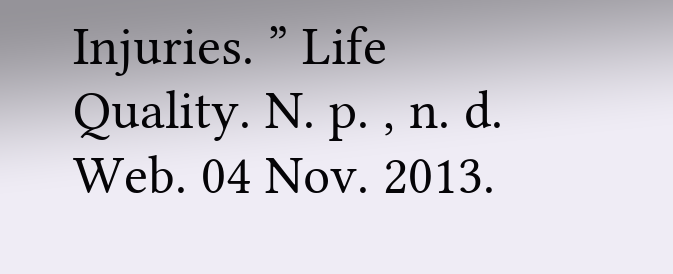Injuries. ” Life Quality. N. p. , n. d. Web. 04 Nov. 2013.